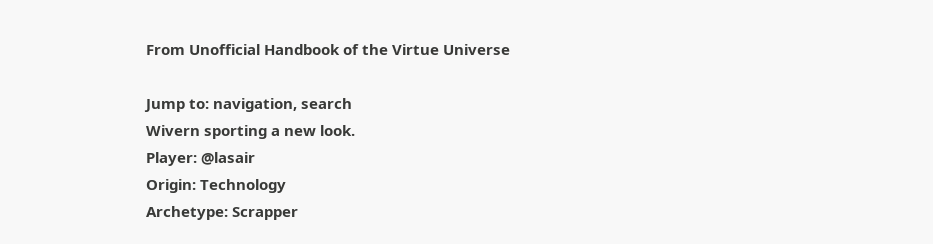From Unofficial Handbook of the Virtue Universe

Jump to: navigation, search
Wivern sporting a new look.
Player: @lasair
Origin: Technology
Archetype: Scrapper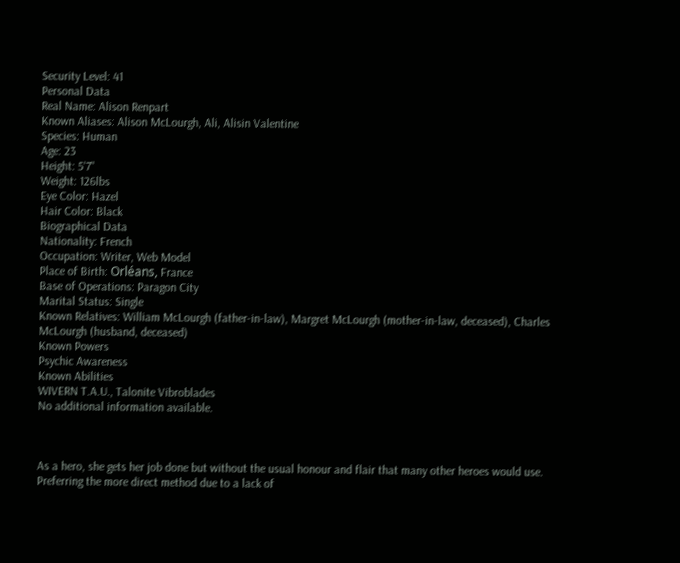Security Level: 41
Personal Data
Real Name: Alison Renpart
Known Aliases: Alison McLourgh, Ali, Alisin Valentine
Species: Human
Age: 23
Height: 5'7"
Weight: 126lbs
Eye Color: Hazel
Hair Color: Black
Biographical Data
Nationality: French
Occupation: Writer, Web Model
Place of Birth: Orléans, France
Base of Operations: Paragon City
Marital Status: Single
Known Relatives: William McLourgh (father-in-law), Margret McLourgh (mother-in-law, deceased), Charles McLourgh (husband, deceased)
Known Powers
Psychic Awareness
Known Abilities
WIVERN T.A.U., Talonite Vibroblades
No additional information available.



As a hero, she gets her job done but without the usual honour and flair that many other heroes would use. Preferring the more direct method due to a lack of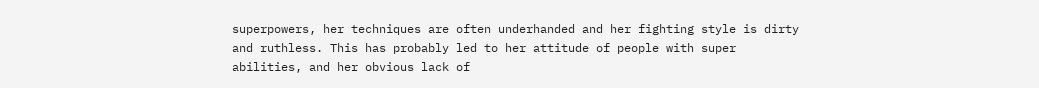superpowers, her techniques are often underhanded and her fighting style is dirty and ruthless. This has probably led to her attitude of people with super abilities, and her obvious lack of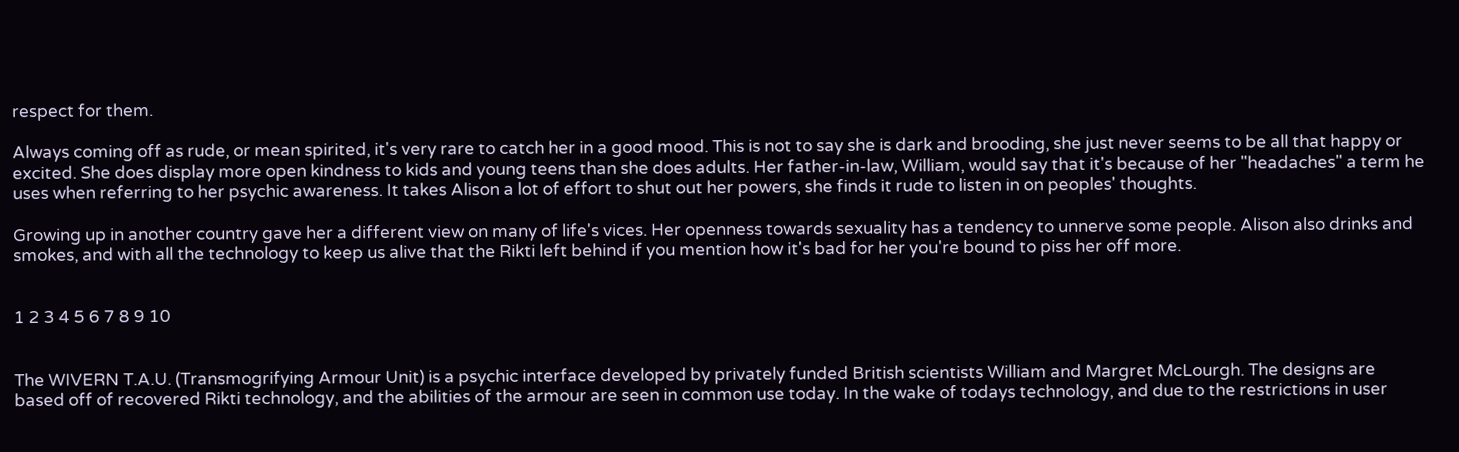respect for them.

Always coming off as rude, or mean spirited, it's very rare to catch her in a good mood. This is not to say she is dark and brooding, she just never seems to be all that happy or excited. She does display more open kindness to kids and young teens than she does adults. Her father-in-law, William, would say that it's because of her "headaches" a term he uses when referring to her psychic awareness. It takes Alison a lot of effort to shut out her powers, she finds it rude to listen in on peoples' thoughts.

Growing up in another country gave her a different view on many of life's vices. Her openness towards sexuality has a tendency to unnerve some people. Alison also drinks and smokes, and with all the technology to keep us alive that the Rikti left behind if you mention how it's bad for her you're bound to piss her off more.


1 2 3 4 5 6 7 8 9 10


The WIVERN T.A.U. (Transmogrifying Armour Unit) is a psychic interface developed by privately funded British scientists William and Margret McLourgh. The designs are based off of recovered Rikti technology, and the abilities of the armour are seen in common use today. In the wake of todays technology, and due to the restrictions in user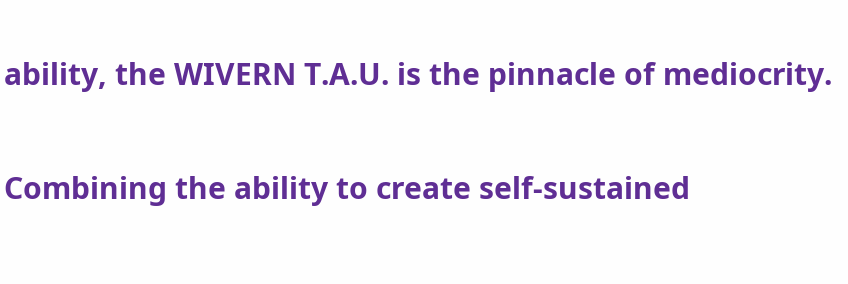ability, the WIVERN T.A.U. is the pinnacle of mediocrity.

Combining the ability to create self-sustained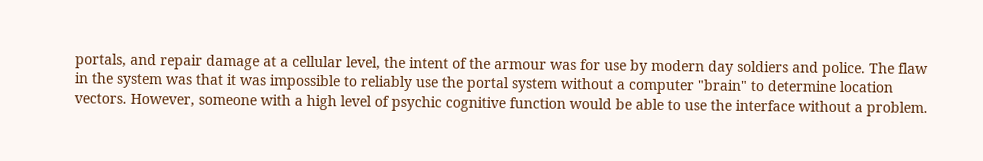portals, and repair damage at a cellular level, the intent of the armour was for use by modern day soldiers and police. The flaw in the system was that it was impossible to reliably use the portal system without a computer "brain" to determine location vectors. However, someone with a high level of psychic cognitive function would be able to use the interface without a problem.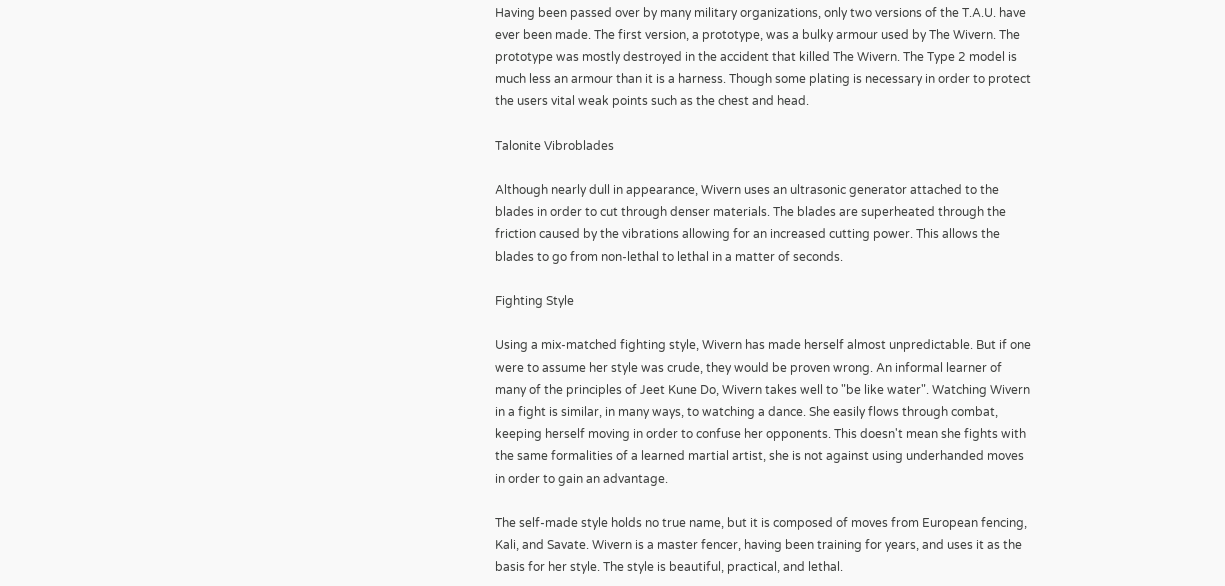Having been passed over by many military organizations, only two versions of the T.A.U. have ever been made. The first version, a prototype, was a bulky armour used by The Wivern. The prototype was mostly destroyed in the accident that killed The Wivern. The Type 2 model is much less an armour than it is a harness. Though some plating is necessary in order to protect the users vital weak points such as the chest and head.

Talonite Vibroblades

Although nearly dull in appearance, Wivern uses an ultrasonic generator attached to the blades in order to cut through denser materials. The blades are superheated through the friction caused by the vibrations allowing for an increased cutting power. This allows the blades to go from non-lethal to lethal in a matter of seconds.

Fighting Style

Using a mix-matched fighting style, Wivern has made herself almost unpredictable. But if one were to assume her style was crude, they would be proven wrong. An informal learner of many of the principles of Jeet Kune Do, Wivern takes well to "be like water". Watching Wivern in a fight is similar, in many ways, to watching a dance. She easily flows through combat, keeping herself moving in order to confuse her opponents. This doesn't mean she fights with the same formalities of a learned martial artist, she is not against using underhanded moves in order to gain an advantage.

The self-made style holds no true name, but it is composed of moves from European fencing, Kali, and Savate. Wivern is a master fencer, having been training for years, and uses it as the basis for her style. The style is beautiful, practical, and lethal.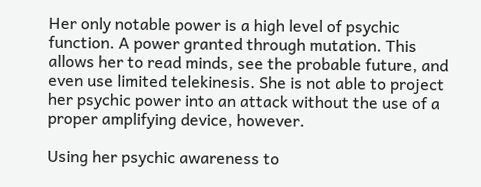Her only notable power is a high level of psychic function. A power granted through mutation. This allows her to read minds, see the probable future, and even use limited telekinesis. She is not able to project her psychic power into an attack without the use of a proper amplifying device, however.

Using her psychic awareness to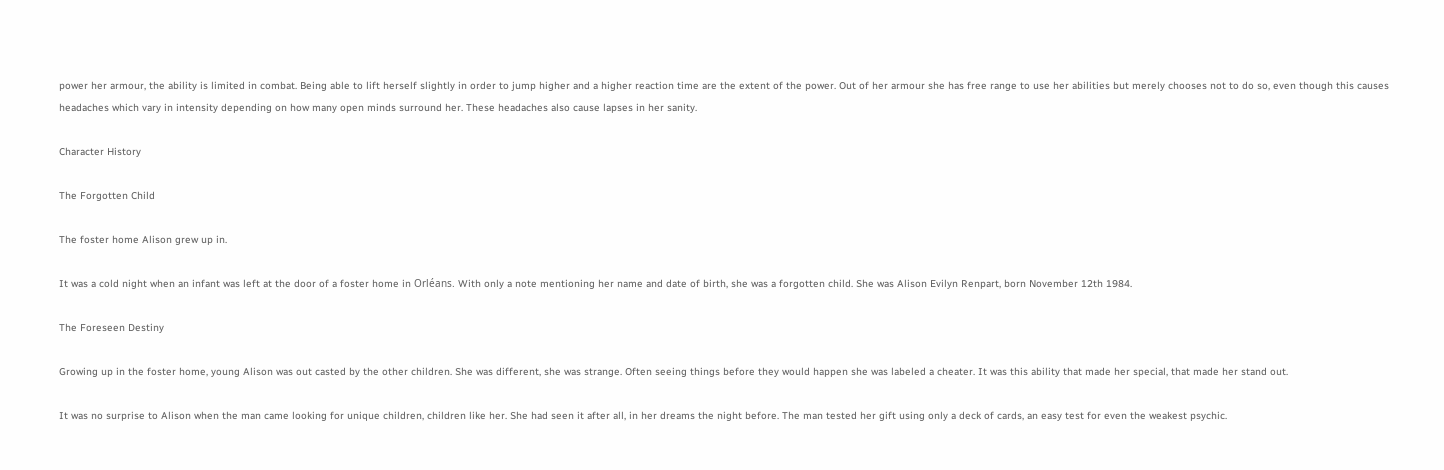power her armour, the ability is limited in combat. Being able to lift herself slightly in order to jump higher and a higher reaction time are the extent of the power. Out of her armour she has free range to use her abilities but merely chooses not to do so, even though this causes headaches which vary in intensity depending on how many open minds surround her. These headaches also cause lapses in her sanity.

Character History

The Forgotten Child

The foster home Alison grew up in.

It was a cold night when an infant was left at the door of a foster home in Orléans. With only a note mentioning her name and date of birth, she was a forgotten child. She was Alison Evilyn Renpart, born November 12th 1984.

The Foreseen Destiny

Growing up in the foster home, young Alison was out casted by the other children. She was different, she was strange. Often seeing things before they would happen she was labeled a cheater. It was this ability that made her special, that made her stand out.

It was no surprise to Alison when the man came looking for unique children, children like her. She had seen it after all, in her dreams the night before. The man tested her gift using only a deck of cards, an easy test for even the weakest psychic.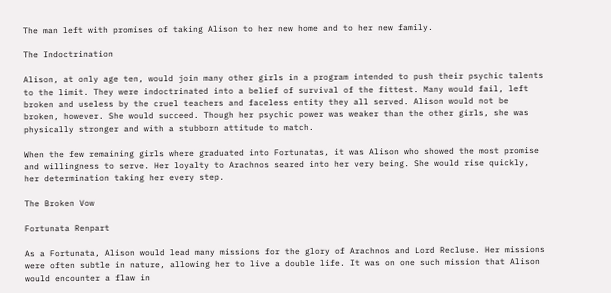The man left with promises of taking Alison to her new home and to her new family.

The Indoctrination

Alison, at only age ten, would join many other girls in a program intended to push their psychic talents to the limit. They were indoctrinated into a belief of survival of the fittest. Many would fail, left broken and useless by the cruel teachers and faceless entity they all served. Alison would not be broken, however. She would succeed. Though her psychic power was weaker than the other girls, she was physically stronger and with a stubborn attitude to match.

When the few remaining girls where graduated into Fortunatas, it was Alison who showed the most promise and willingness to serve. Her loyalty to Arachnos seared into her very being. She would rise quickly, her determination taking her every step.

The Broken Vow

Fortunata Renpart

As a Fortunata, Alison would lead many missions for the glory of Arachnos and Lord Recluse. Her missions were often subtle in nature, allowing her to live a double life. It was on one such mission that Alison would encounter a flaw in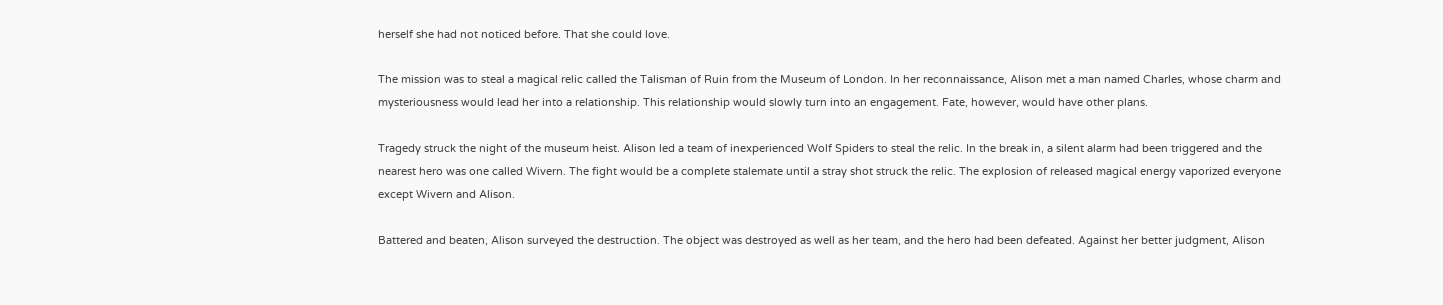herself she had not noticed before. That she could love.

The mission was to steal a magical relic called the Talisman of Ruin from the Museum of London. In her reconnaissance, Alison met a man named Charles, whose charm and mysteriousness would lead her into a relationship. This relationship would slowly turn into an engagement. Fate, however, would have other plans.

Tragedy struck the night of the museum heist. Alison led a team of inexperienced Wolf Spiders to steal the relic. In the break in, a silent alarm had been triggered and the nearest hero was one called Wivern. The fight would be a complete stalemate until a stray shot struck the relic. The explosion of released magical energy vaporized everyone except Wivern and Alison.

Battered and beaten, Alison surveyed the destruction. The object was destroyed as well as her team, and the hero had been defeated. Against her better judgment, Alison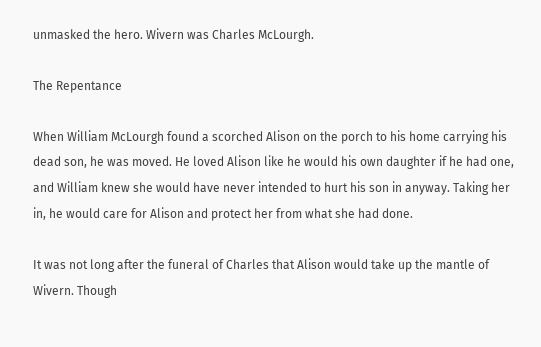unmasked the hero. Wivern was Charles McLourgh.

The Repentance

When William McLourgh found a scorched Alison on the porch to his home carrying his dead son, he was moved. He loved Alison like he would his own daughter if he had one, and William knew she would have never intended to hurt his son in anyway. Taking her in, he would care for Alison and protect her from what she had done.

It was not long after the funeral of Charles that Alison would take up the mantle of Wivern. Though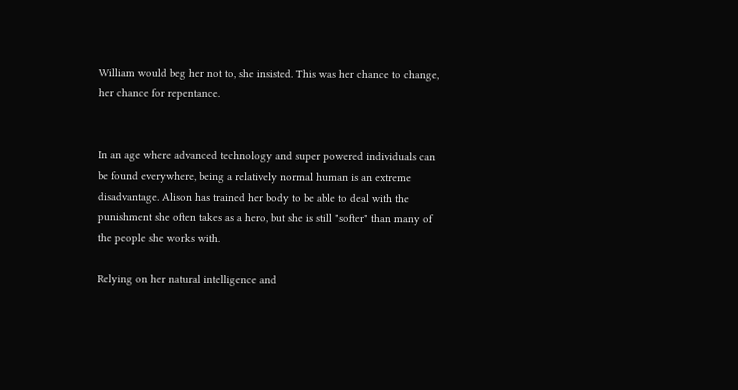William would beg her not to, she insisted. This was her chance to change, her chance for repentance.


In an age where advanced technology and super powered individuals can be found everywhere, being a relatively normal human is an extreme disadvantage. Alison has trained her body to be able to deal with the punishment she often takes as a hero, but she is still "softer" than many of the people she works with.

Relying on her natural intelligence and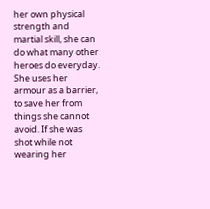her own physical strength and martial skill, she can do what many other heroes do everyday. She uses her armour as a barrier, to save her from things she cannot avoid. If she was shot while not wearing her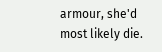armour, she'd most likely die.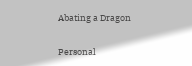Abating a Dragon

Personal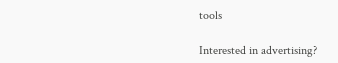tools

Interested in advertising?